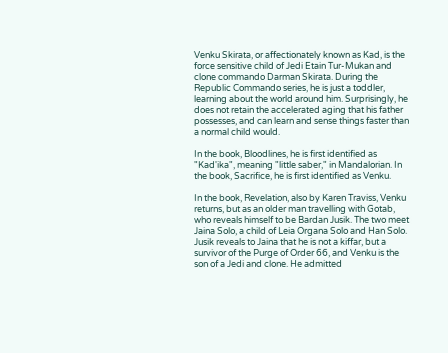Venku Skirata, or affectionately known as Kad, is the force sensitive child of Jedi Etain Tur-Mukan and clone commando Darman Skirata. During the Republic Commando series, he is just a toddler, learning about the world around him. Surprisingly, he does not retain the accelerated aging that his father possesses, and can learn and sense things faster than a normal child would.

In the book, Bloodlines, he is first identified as "Kad'ika", meaning "little saber," in Mandalorian. In the book, Sacrifice, he is first identified as Venku.

In the book, Revelation, also by Karen Traviss, Venku returns, but as an older man travelling with Gotab, who reveals himself to be Bardan Jusik. The two meet Jaina Solo, a child of Leia Organa Solo and Han Solo. Jusik reveals to Jaina that he is not a kiffar, but a survivor of the Purge of Order 66, and Venku is the son of a Jedi and clone. He admitted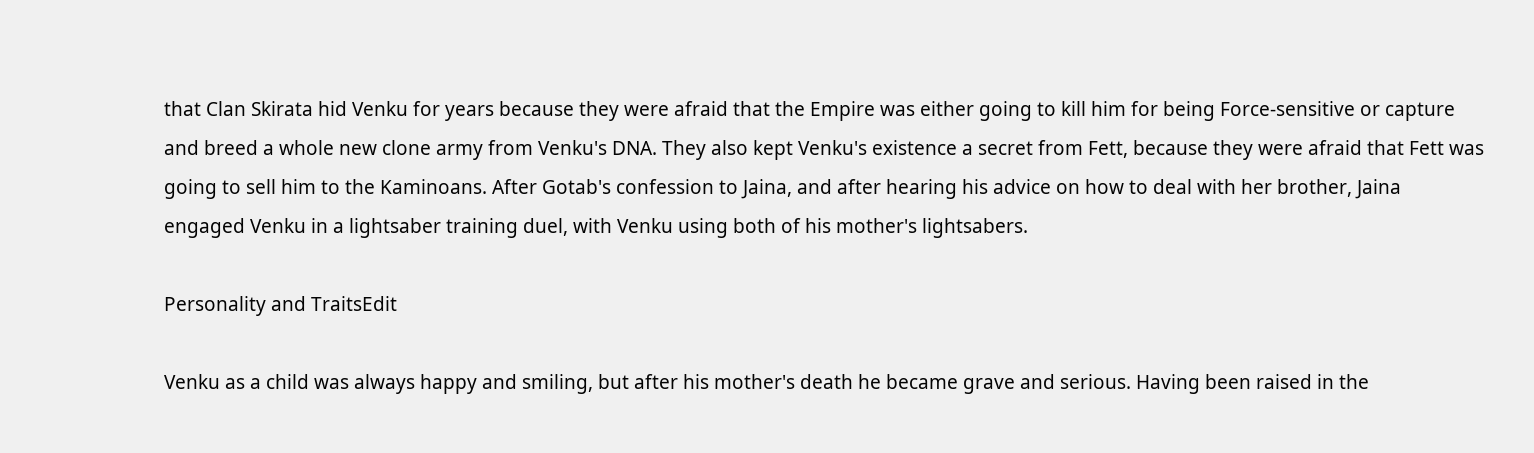that Clan Skirata hid Venku for years because they were afraid that the Empire was either going to kill him for being Force-sensitive or capture and breed a whole new clone army from Venku's DNA. They also kept Venku's existence a secret from Fett, because they were afraid that Fett was going to sell him to the Kaminoans. After Gotab's confession to Jaina, and after hearing his advice on how to deal with her brother, Jaina engaged Venku in a lightsaber training duel, with Venku using both of his mother's lightsabers.

Personality and TraitsEdit

Venku as a child was always happy and smiling, but after his mother's death he became grave and serious. Having been raised in the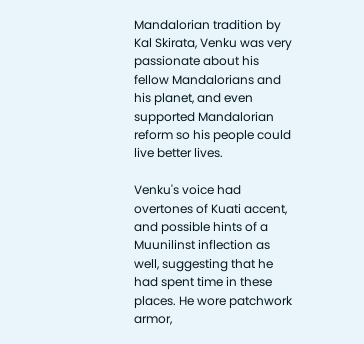Mandalorian tradition by Kal Skirata, Venku was very passionate about his fellow Mandalorians and his planet, and even supported Mandalorian reform so his people could live better lives.

Venku's voice had overtones of Kuati accent, and possible hints of a Muunilinst inflection as well, suggesting that he had spent time in these places. He wore patchwork armor,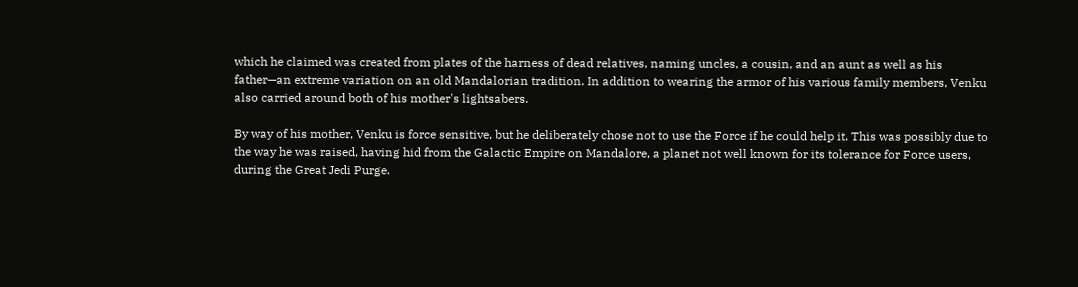which he claimed was created from plates of the harness of dead relatives, naming uncles, a cousin, and an aunt as well as his father—an extreme variation on an old Mandalorian tradition. In addition to wearing the armor of his various family members, Venku also carried around both of his mother's lightsabers.

By way of his mother, Venku is force sensitive, but he deliberately chose not to use the Force if he could help it. This was possibly due to the way he was raised, having hid from the Galactic Empire on Mandalore, a planet not well known for its tolerance for Force users, during the Great Jedi Purge.